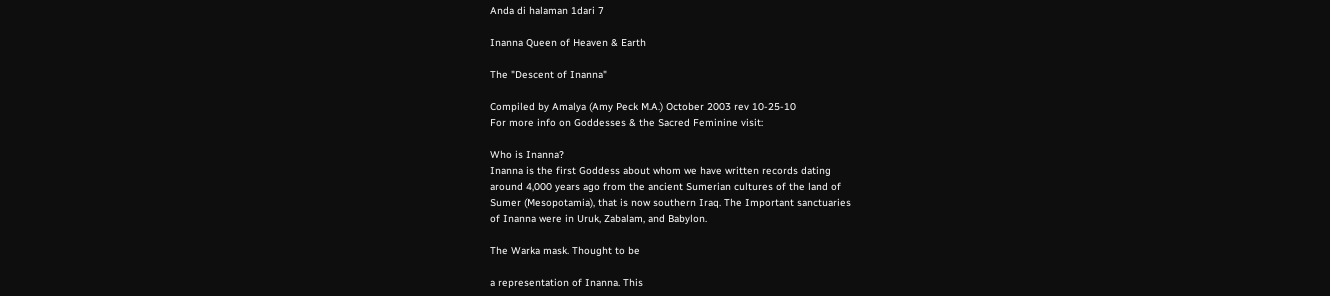Anda di halaman 1dari 7

Inanna Queen of Heaven & Earth

The "Descent of Inanna"

Compiled by Amalya (Amy Peck M.A.) October 2003 rev 10-25-10
For more info on Goddesses & the Sacred Feminine visit:

Who is Inanna?
Inanna is the first Goddess about whom we have written records dating
around 4,000 years ago from the ancient Sumerian cultures of the land of
Sumer (Mesopotamia), that is now southern Iraq. The Important sanctuaries
of Inanna were in Uruk, Zabalam, and Babylon.

The Warka mask. Thought to be

a representation of Inanna. This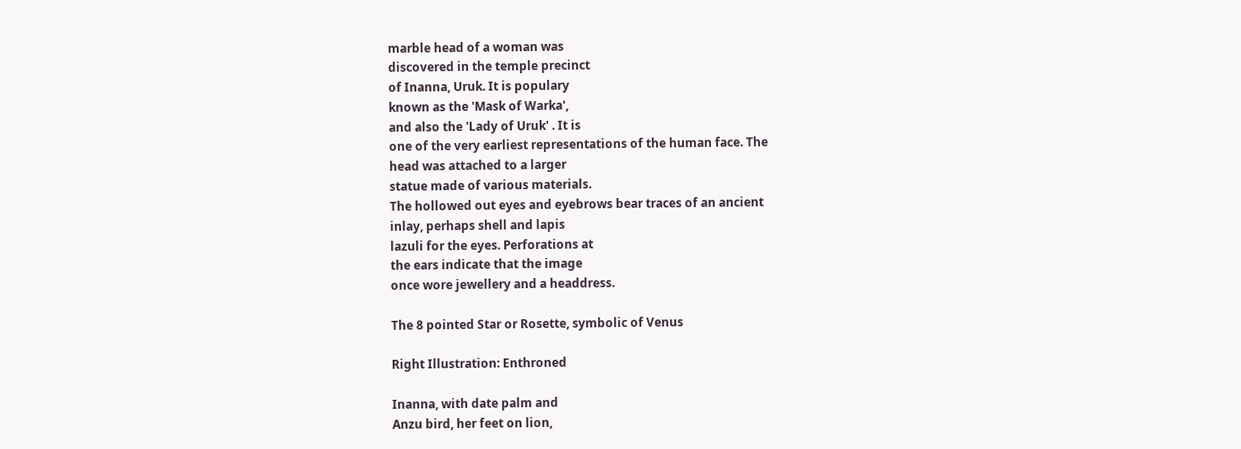marble head of a woman was
discovered in the temple precinct
of Inanna, Uruk. It is populary
known as the 'Mask of Warka',
and also the 'Lady of Uruk' . It is
one of the very earliest representations of the human face. The
head was attached to a larger
statue made of various materials.
The hollowed out eyes and eyebrows bear traces of an ancient
inlay, perhaps shell and lapis
lazuli for the eyes. Perforations at
the ears indicate that the image
once wore jewellery and a headdress.

The 8 pointed Star or Rosette, symbolic of Venus

Right Illustration: Enthroned

Inanna, with date palm and
Anzu bird, her feet on lion,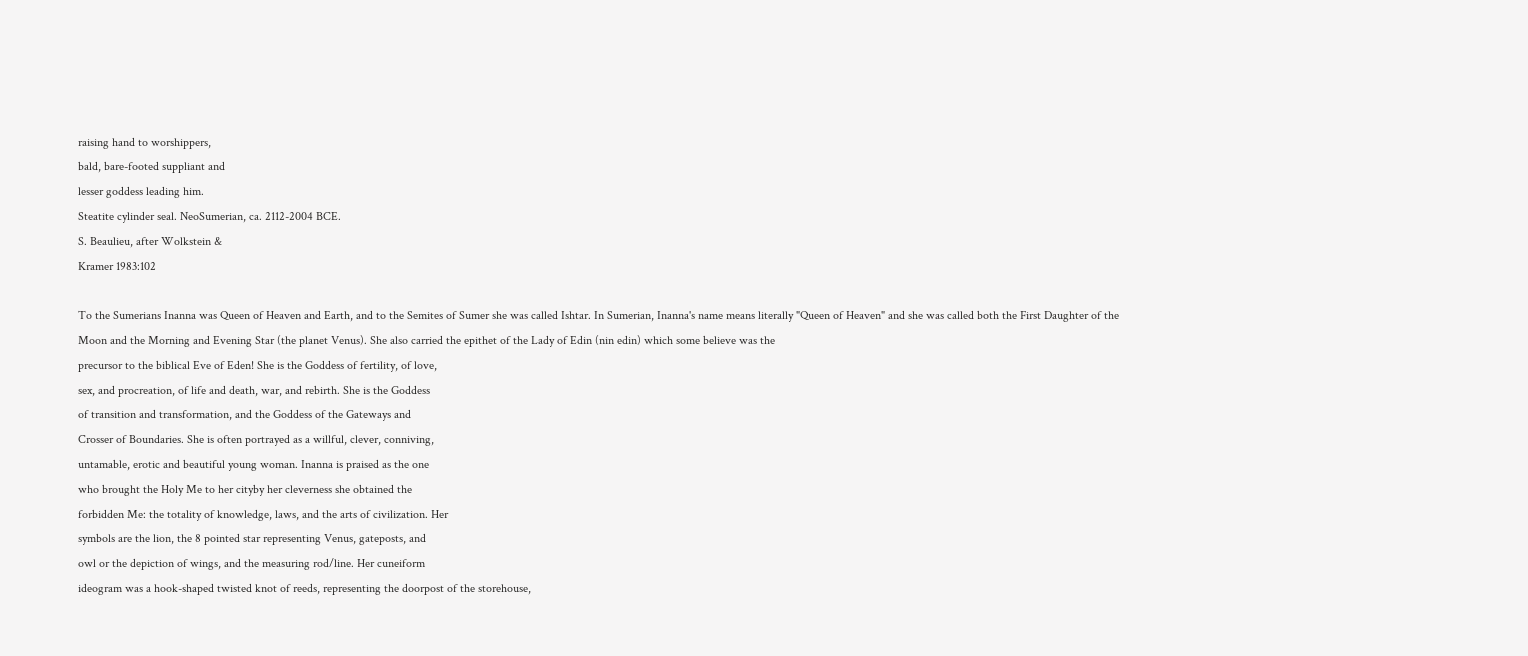raising hand to worshippers,
bald, bare-footed suppliant and
lesser goddess leading him.
Steatite cylinder seal. NeoSumerian, ca. 2112-2004 BCE.
S. Beaulieu, after Wolkstein &
Kramer 1983:102

To the Sumerians Inanna was Queen of Heaven and Earth, and to the Semites of Sumer she was called Ishtar. In Sumerian, Inanna's name means literally "Queen of Heaven" and she was called both the First Daughter of the
Moon and the Morning and Evening Star (the planet Venus). She also carried the epithet of the Lady of Edin (nin edin) which some believe was the
precursor to the biblical Eve of Eden! She is the Goddess of fertility, of love,
sex, and procreation, of life and death, war, and rebirth. She is the Goddess
of transition and transformation, and the Goddess of the Gateways and
Crosser of Boundaries. She is often portrayed as a willful, clever, conniving,
untamable, erotic and beautiful young woman. Inanna is praised as the one
who brought the Holy Me to her cityby her cleverness she obtained the
forbidden Me: the totality of knowledge, laws, and the arts of civilization. Her
symbols are the lion, the 8 pointed star representing Venus, gateposts, and
owl or the depiction of wings, and the measuring rod/line. Her cuneiform
ideogram was a hook-shaped twisted knot of reeds, representing the doorpost of the storehouse,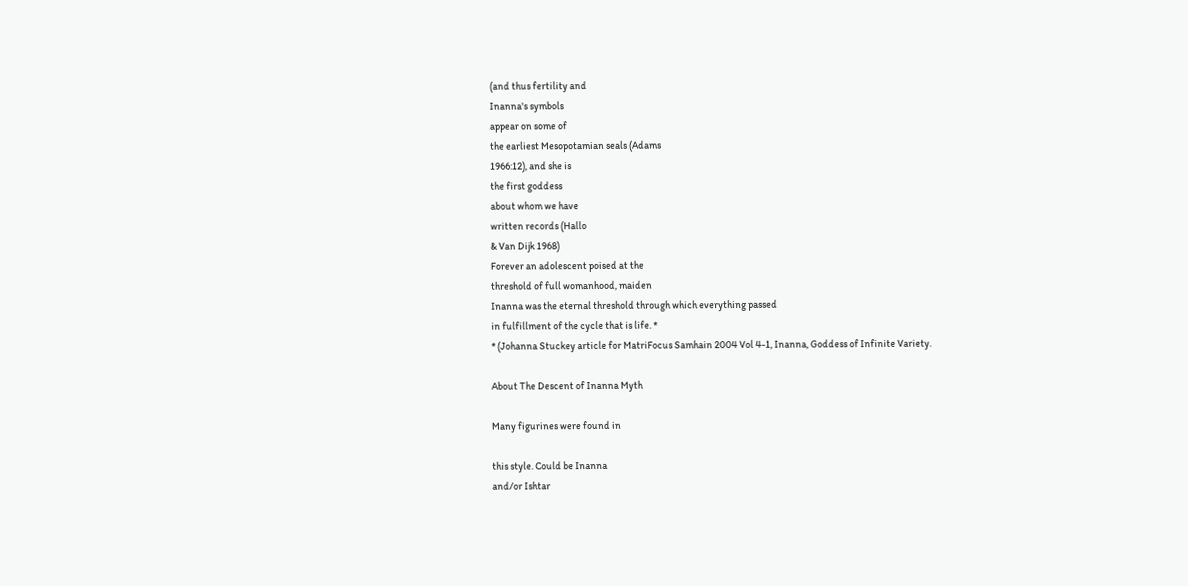(and thus fertility and
Inanna's symbols
appear on some of
the earliest Mesopotamian seals (Adams
1966:12), and she is
the first goddess
about whom we have
written records (Hallo
& Van Dijk 1968)
Forever an adolescent poised at the
threshold of full womanhood, maiden
Inanna was the eternal threshold through which everything passed
in fulfillment of the cycle that is life. *
* (Johanna Stuckey article for MatriFocus Samhain 2004 Vol 4-1, Inanna, Goddess of Infinite Variety.

About The Descent of Inanna Myth

Many figurines were found in

this style. Could be Inanna
and/or Ishtar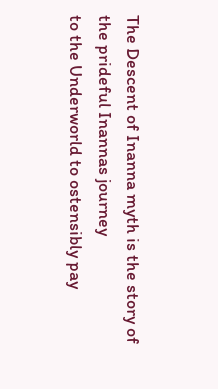The Descent of Inanna myth is the story of the prideful Inannas journey
to the Underworld to ostensibly pay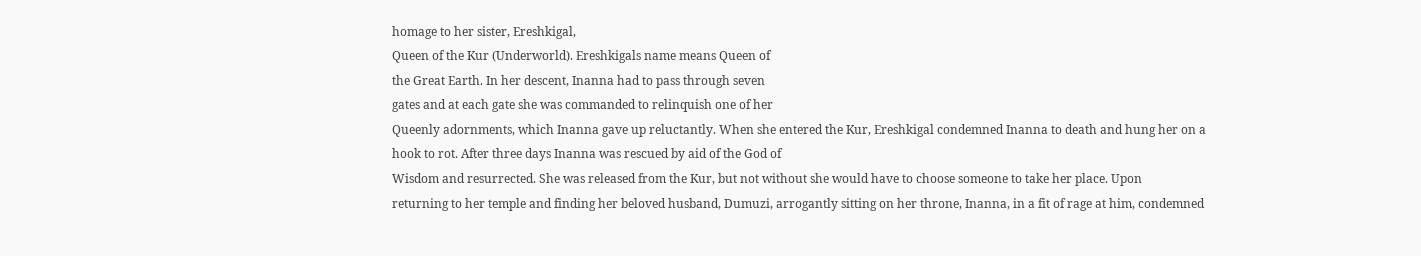homage to her sister, Ereshkigal,
Queen of the Kur (Underworld). Ereshkigals name means Queen of
the Great Earth. In her descent, Inanna had to pass through seven
gates and at each gate she was commanded to relinquish one of her
Queenly adornments, which Inanna gave up reluctantly. When she entered the Kur, Ereshkigal condemned Inanna to death and hung her on a
hook to rot. After three days Inanna was rescued by aid of the God of
Wisdom and resurrected. She was released from the Kur, but not without she would have to choose someone to take her place. Upon
returning to her temple and finding her beloved husband, Dumuzi, arrogantly sitting on her throne, Inanna, in a fit of rage at him, condemned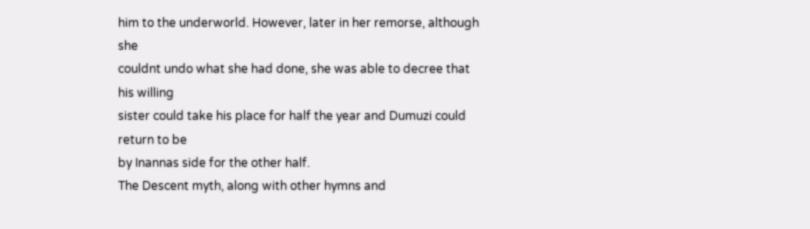him to the underworld. However, later in her remorse, although she
couldnt undo what she had done, she was able to decree that his willing
sister could take his place for half the year and Dumuzi could return to be
by Inannas side for the other half.
The Descent myth, along with other hymns and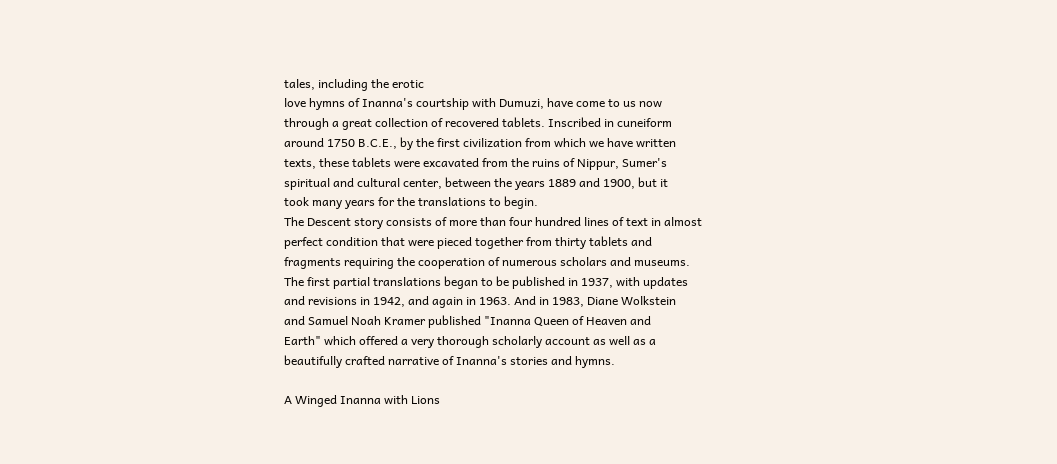tales, including the erotic
love hymns of Inanna's courtship with Dumuzi, have come to us now
through a great collection of recovered tablets. Inscribed in cuneiform
around 1750 B.C.E., by the first civilization from which we have written
texts, these tablets were excavated from the ruins of Nippur, Sumer's
spiritual and cultural center, between the years 1889 and 1900, but it
took many years for the translations to begin.
The Descent story consists of more than four hundred lines of text in almost perfect condition that were pieced together from thirty tablets and
fragments requiring the cooperation of numerous scholars and museums.
The first partial translations began to be published in 1937, with updates
and revisions in 1942, and again in 1963. And in 1983, Diane Wolkstein
and Samuel Noah Kramer published "Inanna Queen of Heaven and
Earth" which offered a very thorough scholarly account as well as a
beautifully crafted narrative of Inanna's stories and hymns.

A Winged Inanna with Lions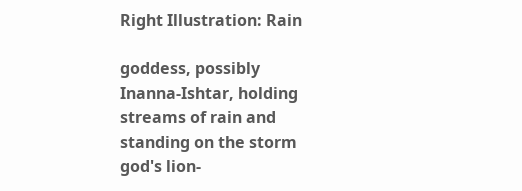Right Illustration: Rain

goddess, possibly
Inanna-Ishtar, holding
streams of rain and
standing on the storm
god's lion-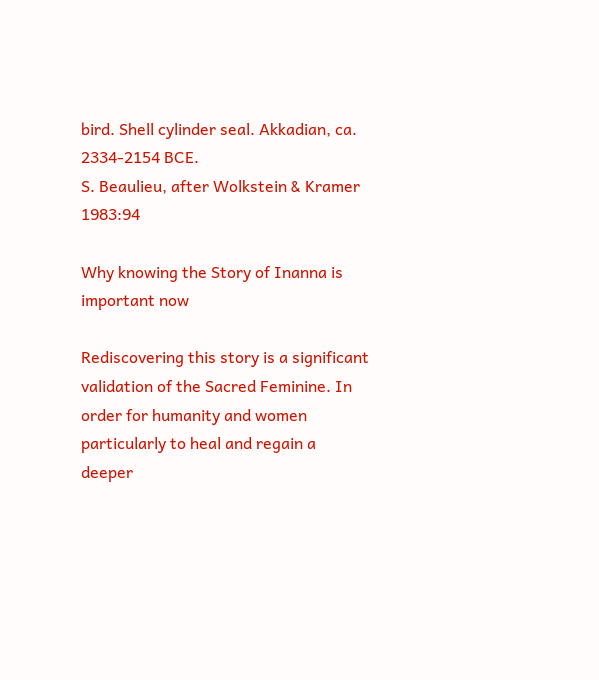bird. Shell cylinder seal. Akkadian, ca.
2334-2154 BCE.
S. Beaulieu, after Wolkstein & Kramer 1983:94

Why knowing the Story of Inanna is important now

Rediscovering this story is a significant validation of the Sacred Feminine. In order for humanity and women particularly to heal and regain a
deeper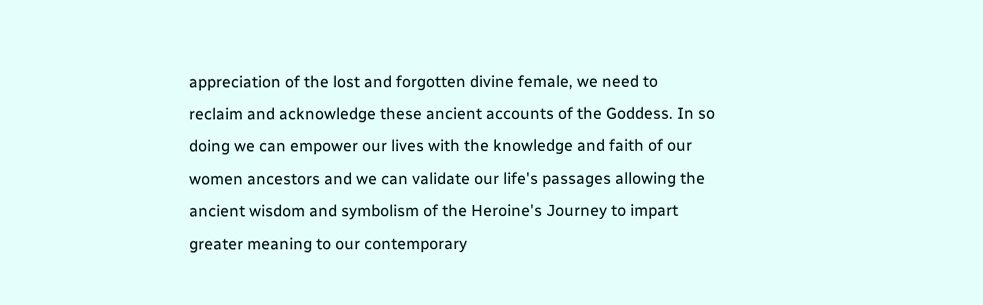appreciation of the lost and forgotten divine female, we need to
reclaim and acknowledge these ancient accounts of the Goddess. In so
doing we can empower our lives with the knowledge and faith of our
women ancestors and we can validate our life's passages allowing the
ancient wisdom and symbolism of the Heroine's Journey to impart
greater meaning to our contemporary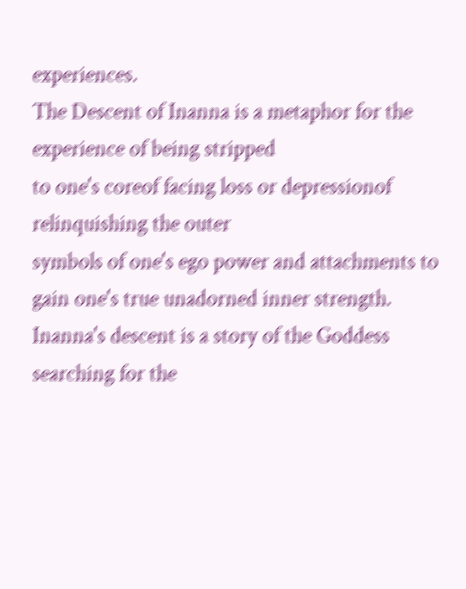experiences.
The Descent of Inanna is a metaphor for the experience of being stripped
to one's coreof facing loss or depressionof relinquishing the outer
symbols of one's ego power and attachments to gain one's true unadorned inner strength. Inanna's descent is a story of the Goddess
searching for the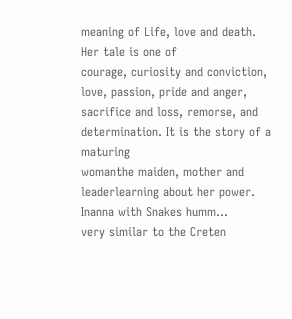meaning of Life, love and death. Her tale is one of
courage, curiosity and conviction, love, passion, pride and anger, sacrifice and loss, remorse, and determination. It is the story of a maturing
womanthe maiden, mother and leaderlearning about her power.
Inanna with Snakes humm...
very similar to the Creten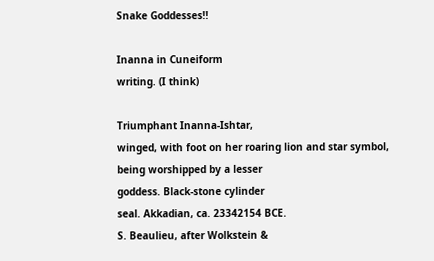Snake Goddesses!!

Inanna in Cuneiform
writing. (I think)

Triumphant Inanna-Ishtar,
winged, with foot on her roaring lion and star symbol, being worshipped by a lesser
goddess. Black-stone cylinder
seal. Akkadian, ca. 23342154 BCE.
S. Beaulieu, after Wolkstein &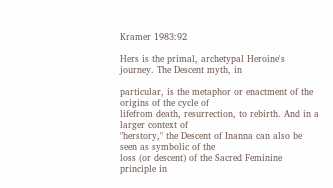Kramer 1983:92

Hers is the primal, archetypal Heroine's journey. The Descent myth, in

particular, is the metaphor or enactment of the origins of the cycle of
lifefrom death, resurrection, to rebirth. And in a larger context of
"herstory," the Descent of Inanna can also be seen as symbolic of the
loss (or descent) of the Sacred Feminine principle in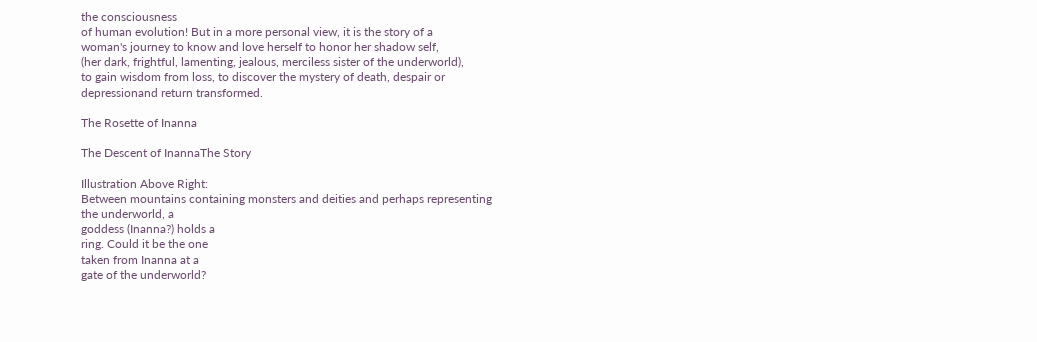the consciousness
of human evolution! But in a more personal view, it is the story of a
woman's journey to know and love herself to honor her shadow self,
(her dark, frightful, lamenting, jealous, merciless sister of the underworld),
to gain wisdom from loss, to discover the mystery of death, despair or depressionand return transformed.

The Rosette of Inanna

The Descent of InannaThe Story

Illustration Above Right:
Between mountains containing monsters and deities and perhaps representing the underworld, a
goddess (Inanna?) holds a
ring. Could it be the one
taken from Inanna at a
gate of the underworld?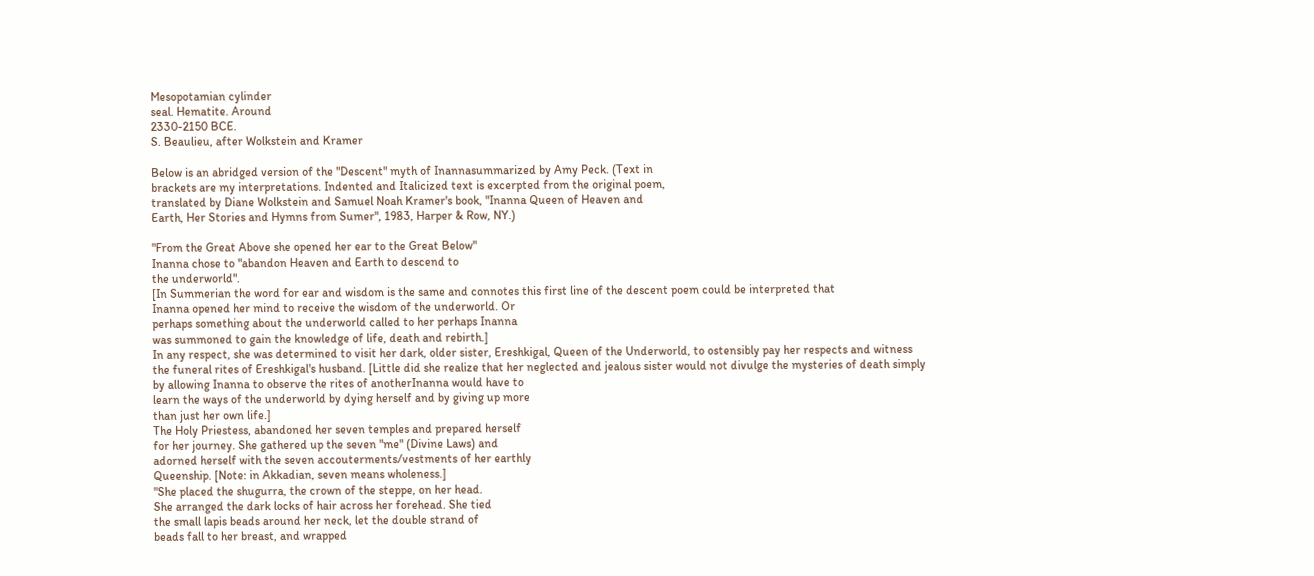Mesopotamian cylinder
seal. Hematite. Around
2330-2150 BCE.
S. Beaulieu, after Wolkstein and Kramer

Below is an abridged version of the "Descent" myth of Inannasummarized by Amy Peck. (Text in
brackets are my interpretations. Indented and Italicized text is excerpted from the original poem,
translated by Diane Wolkstein and Samuel Noah Kramer's book, "Inanna Queen of Heaven and
Earth, Her Stories and Hymns from Sumer", 1983, Harper & Row, NY.)

"From the Great Above she opened her ear to the Great Below"
Inanna chose to "abandon Heaven and Earth to descend to
the underworld".
[In Summerian the word for ear and wisdom is the same and connotes this first line of the descent poem could be interpreted that
Inanna opened her mind to receive the wisdom of the underworld. Or
perhaps something about the underworld called to her perhaps Inanna
was summoned to gain the knowledge of life, death and rebirth.]
In any respect, she was determined to visit her dark, older sister, Ereshkigal, Queen of the Underworld, to ostensibly pay her respects and witness
the funeral rites of Ereshkigal's husband. [Little did she realize that her neglected and jealous sister would not divulge the mysteries of death simply
by allowing Inanna to observe the rites of anotherInanna would have to
learn the ways of the underworld by dying herself and by giving up more
than just her own life.]
The Holy Priestess, abandoned her seven temples and prepared herself
for her journey. She gathered up the seven "me" (Divine Laws) and
adorned herself with the seven accouterments/vestments of her earthly
Queenship. [Note: in Akkadian, seven means wholeness.]
"She placed the shugurra, the crown of the steppe, on her head.
She arranged the dark locks of hair across her forehead. She tied
the small lapis beads around her neck, let the double strand of
beads fall to her breast, and wrapped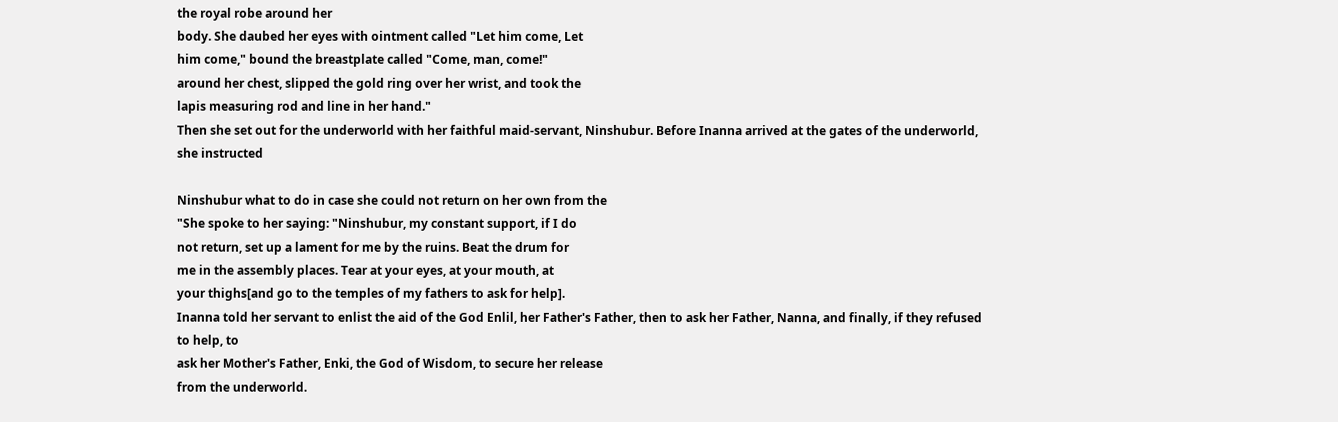the royal robe around her
body. She daubed her eyes with ointment called "Let him come, Let
him come," bound the breastplate called "Come, man, come!"
around her chest, slipped the gold ring over her wrist, and took the
lapis measuring rod and line in her hand."
Then she set out for the underworld with her faithful maid-servant, Ninshubur. Before Inanna arrived at the gates of the underworld, she instructed

Ninshubur what to do in case she could not return on her own from the
"She spoke to her saying: "Ninshubur, my constant support, if I do
not return, set up a lament for me by the ruins. Beat the drum for
me in the assembly places. Tear at your eyes, at your mouth, at
your thighs[and go to the temples of my fathers to ask for help].
Inanna told her servant to enlist the aid of the God Enlil, her Father's Father, then to ask her Father, Nanna, and finally, if they refused to help, to
ask her Mother's Father, Enki, the God of Wisdom, to secure her release
from the underworld.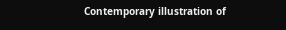Contemporary illustration of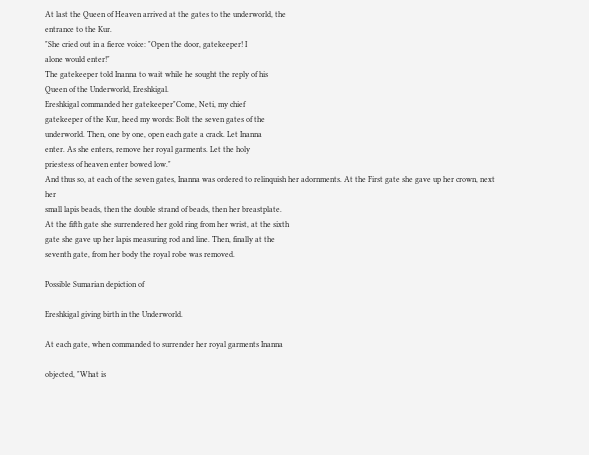At last the Queen of Heaven arrived at the gates to the underworld, the
entrance to the Kur.
"She cried out in a fierce voice: "Open the door, gatekeeper! I
alone would enter!"
The gatekeeper told Inanna to wait while he sought the reply of his
Queen of the Underworld, Ereshkigal.
Ereshkigal commanded her gatekeeper"Come, Neti, my chief
gatekeeper of the Kur, heed my words: Bolt the seven gates of the
underworld. Then, one by one, open each gate a crack. Let Inanna
enter. As she enters, remove her royal garments. Let the holy
priestess of heaven enter bowed low."
And thus so, at each of the seven gates, Inanna was ordered to relinquish her adornments. At the First gate she gave up her crown, next her
small lapis beads, then the double strand of beads, then her breastplate.
At the fifth gate she surrendered her gold ring from her wrist, at the sixth
gate she gave up her lapis measuring rod and line. Then, finally at the
seventh gate, from her body the royal robe was removed.

Possible Sumarian depiction of

Ereshkigal giving birth in the Underworld.

At each gate, when commanded to surrender her royal garments Inanna

objected, "What is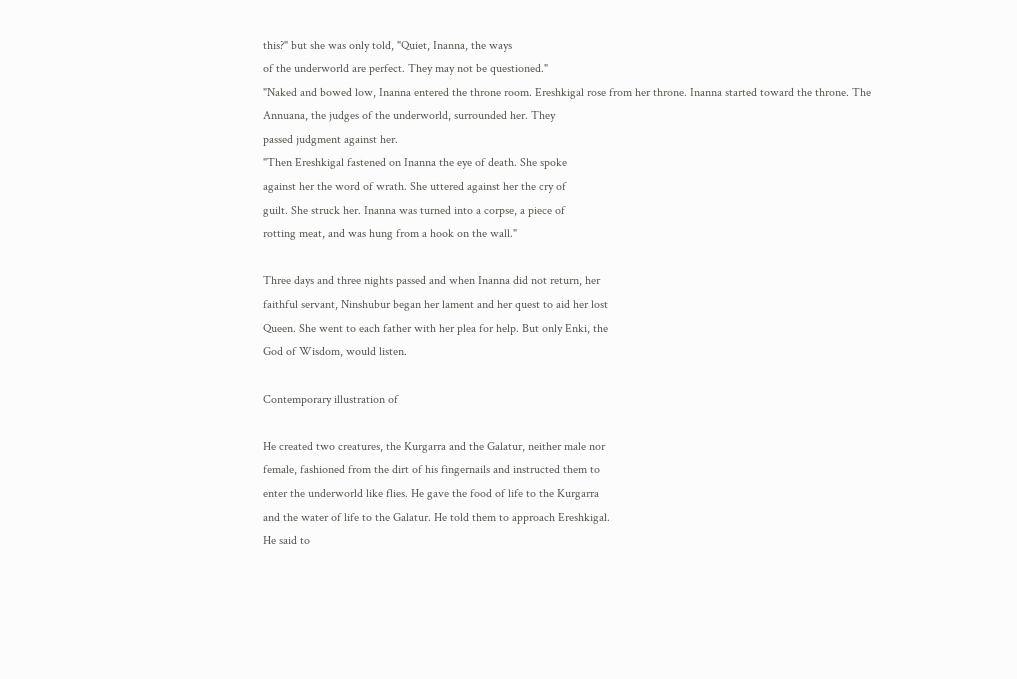this?" but she was only told, "Quiet, Inanna, the ways
of the underworld are perfect. They may not be questioned."
"Naked and bowed low, Inanna entered the throne room. Ereshkigal rose from her throne. Inanna started toward the throne. The
Annuana, the judges of the underworld, surrounded her. They
passed judgment against her.
"Then Ereshkigal fastened on Inanna the eye of death. She spoke
against her the word of wrath. She uttered against her the cry of
guilt. She struck her. Inanna was turned into a corpse, a piece of
rotting meat, and was hung from a hook on the wall."

Three days and three nights passed and when Inanna did not return, her
faithful servant, Ninshubur began her lament and her quest to aid her lost
Queen. She went to each father with her plea for help. But only Enki, the
God of Wisdom, would listen.

Contemporary illustration of

He created two creatures, the Kurgarra and the Galatur, neither male nor
female, fashioned from the dirt of his fingernails and instructed them to
enter the underworld like flies. He gave the food of life to the Kurgarra
and the water of life to the Galatur. He told them to approach Ereshkigal.
He said to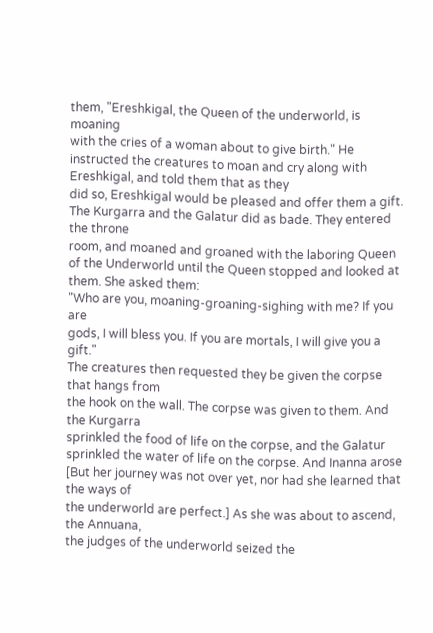them, "Ereshkigal, the Queen of the underworld, is moaning
with the cries of a woman about to give birth." He instructed the creatures to moan and cry along with Ereshkigal, and told them that as they
did so, Ereshkigal would be pleased and offer them a gift.
The Kurgarra and the Galatur did as bade. They entered the throne
room, and moaned and groaned with the laboring Queen of the Underworld until the Queen stopped and looked at them. She asked them:
"Who are you, moaning-groaning-sighing with me? If you are
gods, I will bless you. If you are mortals, I will give you a gift."
The creatures then requested they be given the corpse that hangs from
the hook on the wall. The corpse was given to them. And the Kurgarra
sprinkled the food of life on the corpse, and the Galatur sprinkled the water of life on the corpse. And Inanna arose
[But her journey was not over yet, nor had she learned that the ways of
the underworld are perfect.] As she was about to ascend, the Annuana,
the judges of the underworld seized the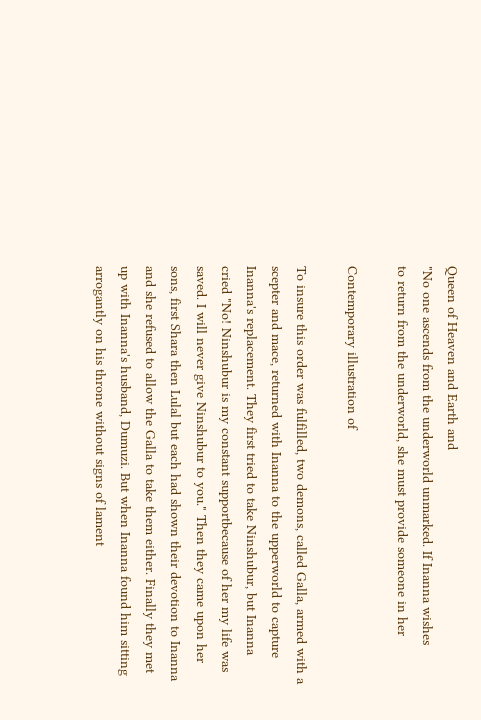Queen of Heaven and Earth and
"No one ascends from the underworld unmarked. If Inanna wishes
to return from the underworld, she must provide someone in her

Contemporary illustration of

To insure this order was fulfilled, two demons, called Galla, armed with a
scepter and mace, returned with Inanna to the upperworld to capture
Inanna's replacement. They first tried to take Ninshubur, but Inanna
cried "No! Ninshubur is my constant supportbecause of her my life was
saved. I will never give Ninshubur to you." Then they came upon her
sons, first Shara then Lulal but each had shown their devotion to Inanna
and she refused to allow the Galla to take them either. Finally they met
up with Inanna's husband, Dumuzi. But when Inanna found him sitting
arrogantly on his throne without signs of lament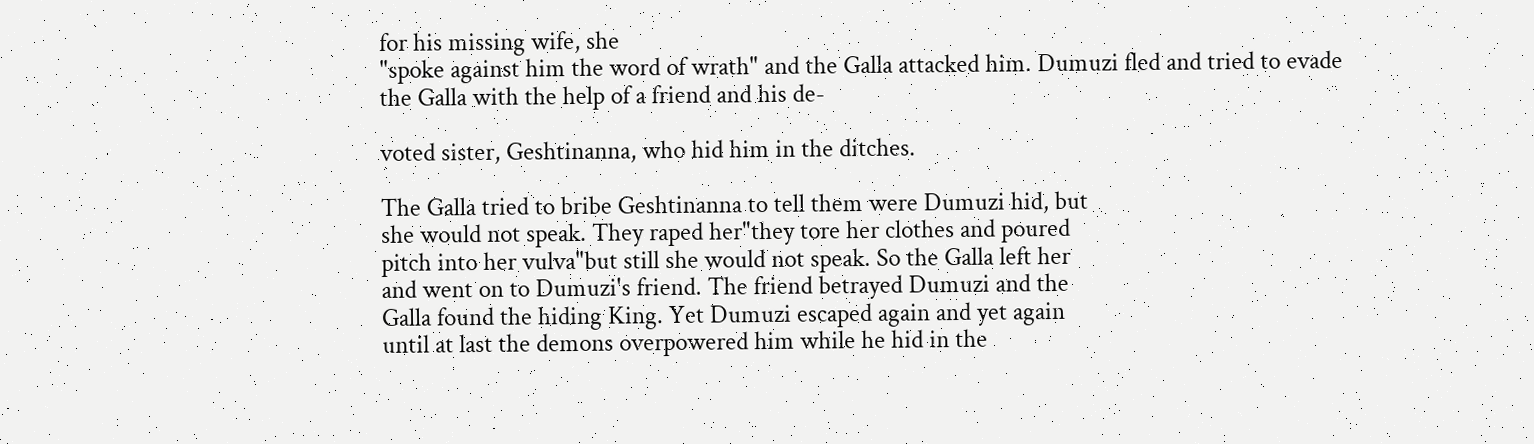for his missing wife, she
"spoke against him the word of wrath" and the Galla attacked him. Dumuzi fled and tried to evade the Galla with the help of a friend and his de-

voted sister, Geshtinanna, who hid him in the ditches.

The Galla tried to bribe Geshtinanna to tell them were Dumuzi hid, but
she would not speak. They raped her"they tore her clothes and poured
pitch into her vulva"but still she would not speak. So the Galla left her
and went on to Dumuzi's friend. The friend betrayed Dumuzi and the
Galla found the hiding King. Yet Dumuzi escaped again and yet again
until at last the demons overpowered him while he hid in the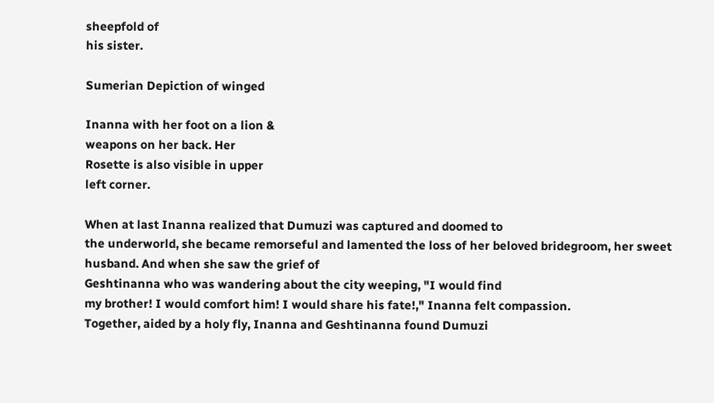sheepfold of
his sister.

Sumerian Depiction of winged

Inanna with her foot on a lion &
weapons on her back. Her
Rosette is also visible in upper
left corner.

When at last Inanna realized that Dumuzi was captured and doomed to
the underworld, she became remorseful and lamented the loss of her beloved bridegroom, her sweet husband. And when she saw the grief of
Geshtinanna who was wandering about the city weeping, "I would find
my brother! I would comfort him! I would share his fate!," Inanna felt compassion.
Together, aided by a holy fly, Inanna and Geshtinanna found Dumuzi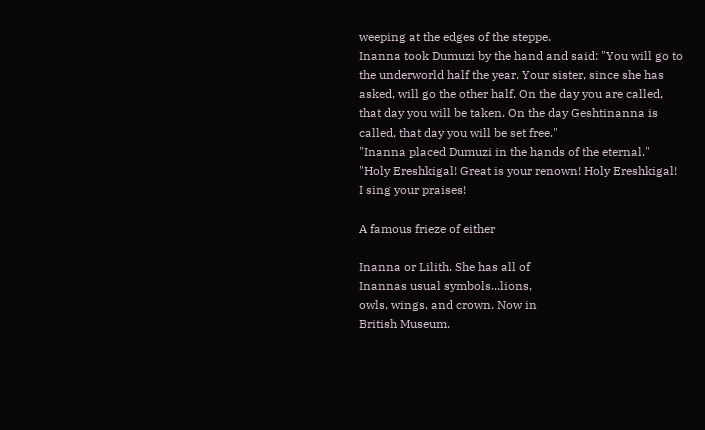weeping at the edges of the steppe.
Inanna took Dumuzi by the hand and said: "You will go to
the underworld half the year. Your sister, since she has
asked, will go the other half. On the day you are called,
that day you will be taken. On the day Geshtinanna is
called, that day you will be set free."
"Inanna placed Dumuzi in the hands of the eternal."
"Holy Ereshkigal! Great is your renown! Holy Ereshkigal!
I sing your praises!

A famous frieze of either

Inanna or Lilith. She has all of
Inannas usual symbols...lions,
owls, wings, and crown. Now in
British Museum.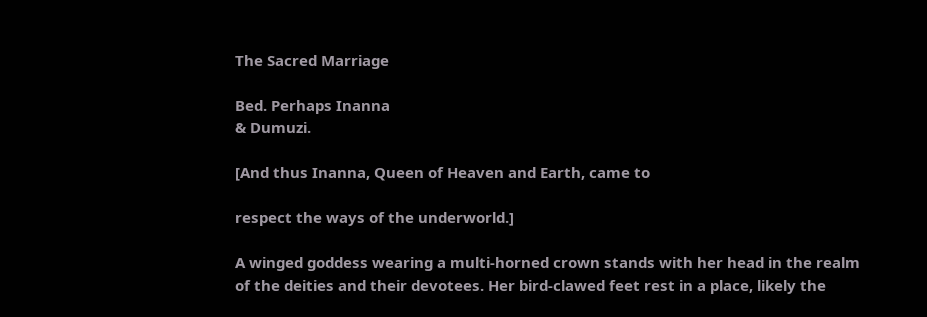The Sacred Marriage

Bed. Perhaps Inanna
& Dumuzi.

[And thus Inanna, Queen of Heaven and Earth, came to

respect the ways of the underworld.]

A winged goddess wearing a multi-horned crown stands with her head in the realm
of the deities and their devotees. Her bird-clawed feet rest in a place, likely the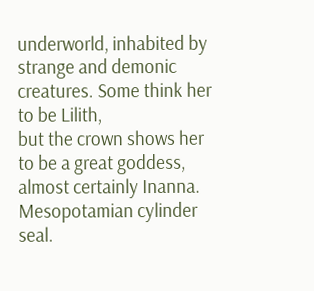underworld, inhabited by strange and demonic creatures. Some think her to be Lilith,
but the crown shows her to be a great goddess, almost certainly Inanna. Mesopotamian cylinder seal.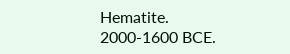Hematite. 2000-1600 BCE.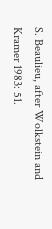S. Beaulieu, after Wolkstein and Kramer 1983: 51.